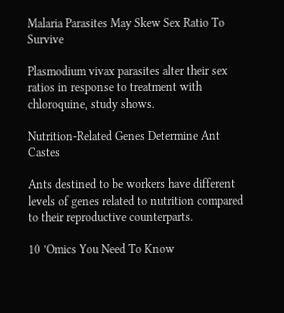Malaria Parasites May Skew Sex Ratio To Survive

Plasmodium vivax parasites alter their sex ratios in response to treatment with chloroquine, study shows.

Nutrition-Related Genes Determine Ant Castes

Ants destined to be workers have different levels of genes related to nutrition compared to their reproductive counterparts.

10 ’Omics You Need To Know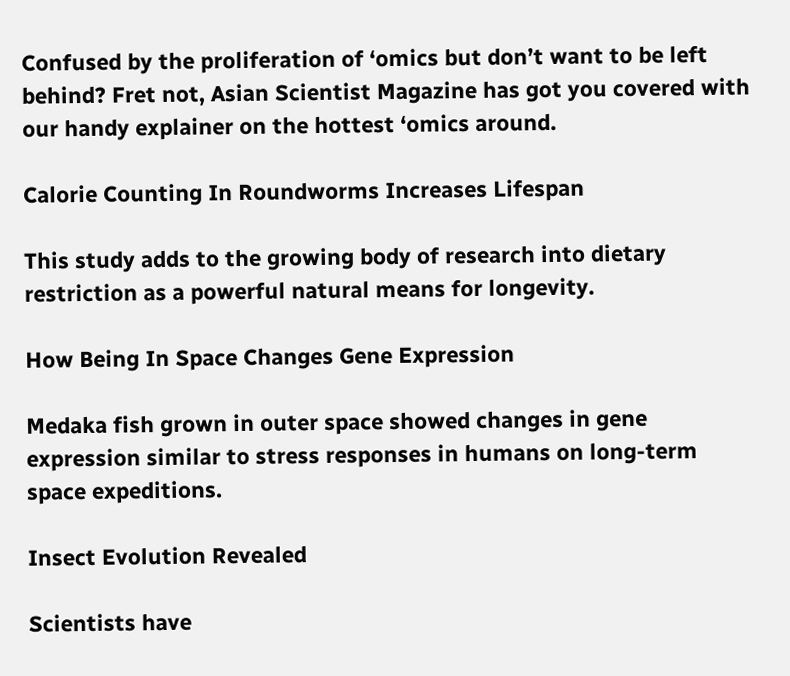Confused by the proliferation of ‘omics but don’t want to be left behind? Fret not, Asian Scientist Magazine has got you covered with our handy explainer on the hottest ‘omics around.

Calorie Counting In Roundworms Increases Lifespan

This study adds to the growing body of research into dietary restriction as a powerful natural means for longevity.

How Being In Space Changes Gene Expression

Medaka fish grown in outer space showed changes in gene expression similar to stress responses in humans on long-term space expeditions.

Insect Evolution Revealed

Scientists have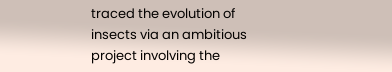traced the evolution of insects via an ambitious project involving the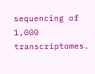sequencing of 1,000 transcriptomes.